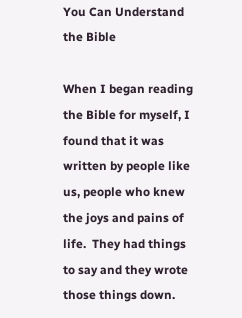You Can Understand the Bible

When I began reading the Bible for myself, I found that it was written by people like us, people who knew the joys and pains of life.  They had things to say and they wrote those things down.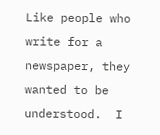Like people who write for a newspaper, they wanted to be understood.  I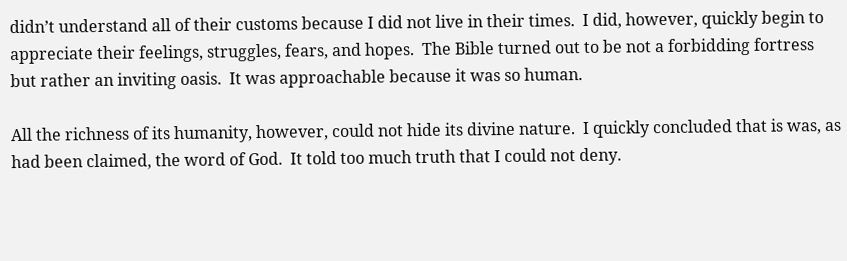didn’t understand all of their customs because I did not live in their times.  I did, however, quickly begin to appreciate their feelings, struggles, fears, and hopes.  The Bible turned out to be not a forbidding fortress but rather an inviting oasis.  It was approachable because it was so human.

All the richness of its humanity, however, could not hide its divine nature.  I quickly concluded that is was, as had been claimed, the word of God.  It told too much truth that I could not deny.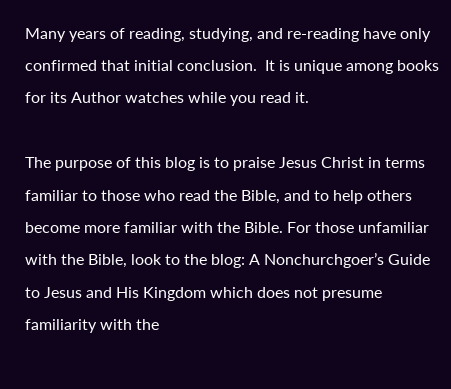Many years of reading, studying, and re-reading have only confirmed that initial conclusion.  It is unique among books for its Author watches while you read it.

The purpose of this blog is to praise Jesus Christ in terms familiar to those who read the Bible, and to help others become more familiar with the Bible. For those unfamiliar with the Bible, look to the blog: A Nonchurchgoer’s Guide to Jesus and His Kingdom which does not presume familiarity with the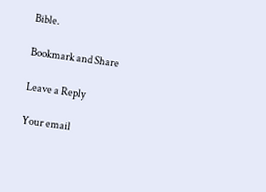Bible.

Bookmark and Share

Leave a Reply

Your email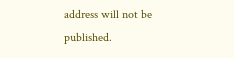address will not be published.